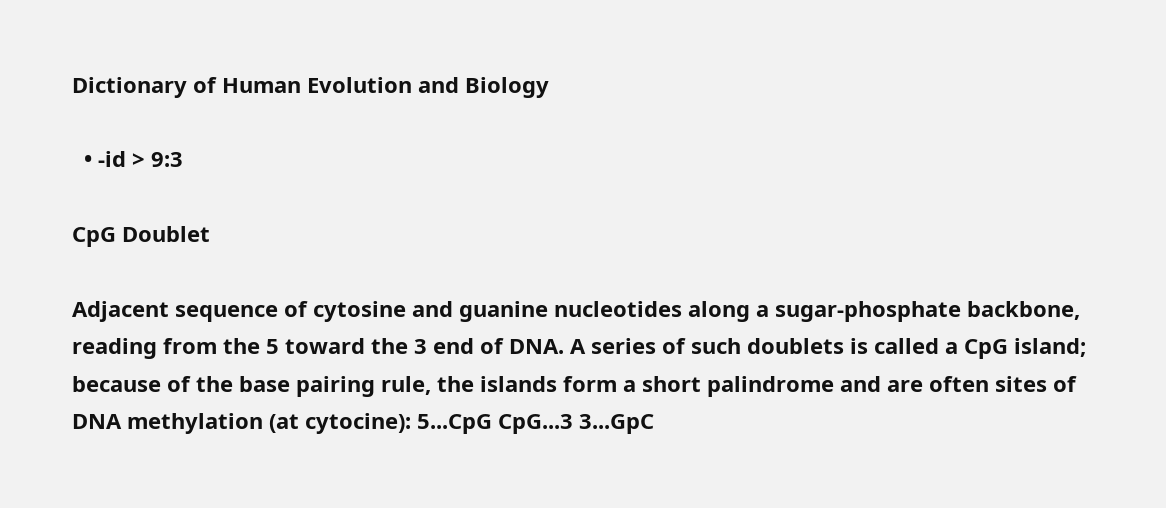Dictionary of Human Evolution and Biology

  • -id > 9:3

CpG Doublet

Adjacent sequence of cytosine and guanine nucleotides along a sugar-phosphate backbone, reading from the 5 toward the 3 end of DNA. A series of such doublets is called a CpG island; because of the base pairing rule, the islands form a short palindrome and are often sites of DNA methylation (at cytocine): 5...CpG CpG...3 3...GpC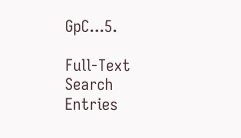GpC...5.

Full-Text Search Entries